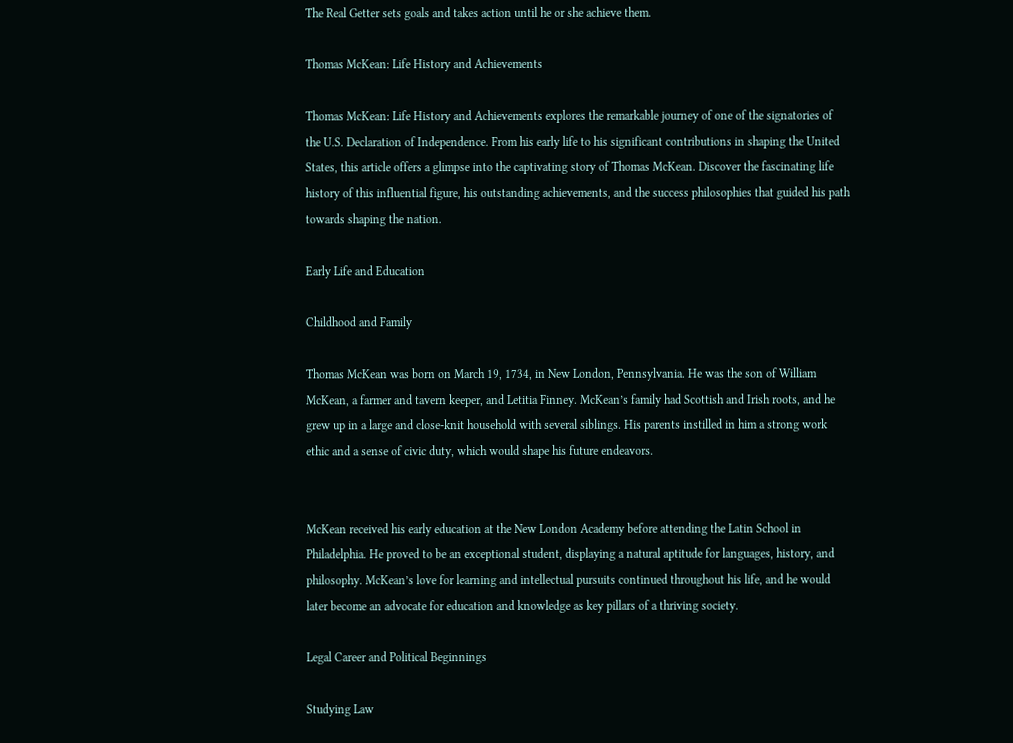The Real Getter sets goals and takes action until he or she achieve them.

Thomas McKean: Life History and Achievements

Thomas McKean: Life History and Achievements explores the remarkable journey of one of the signatories of the U.S. Declaration of Independence. From his early life to his significant contributions in shaping the United States, this article offers a glimpse into the captivating story of Thomas McKean. Discover the fascinating life history of this influential figure, his outstanding achievements, and the success philosophies that guided his path towards shaping the nation.

Early Life and Education

Childhood and Family

Thomas McKean was born on March 19, 1734, in New London, Pennsylvania. He was the son of William McKean, a farmer and tavern keeper, and Letitia Finney. McKean’s family had Scottish and Irish roots, and he grew up in a large and close-knit household with several siblings. His parents instilled in him a strong work ethic and a sense of civic duty, which would shape his future endeavors.


McKean received his early education at the New London Academy before attending the Latin School in Philadelphia. He proved to be an exceptional student, displaying a natural aptitude for languages, history, and philosophy. McKean’s love for learning and intellectual pursuits continued throughout his life, and he would later become an advocate for education and knowledge as key pillars of a thriving society.

Legal Career and Political Beginnings

Studying Law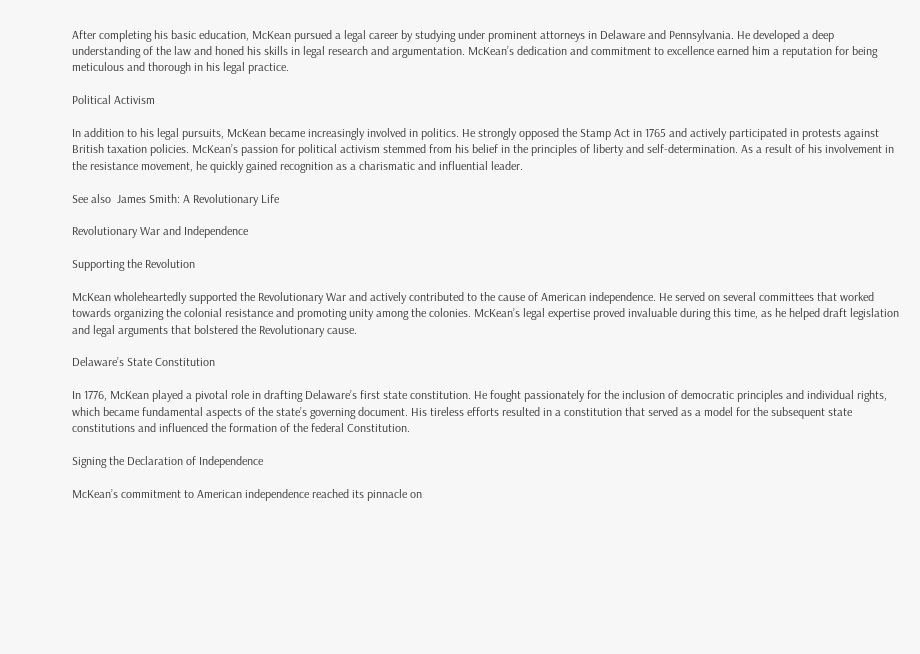After completing his basic education, McKean pursued a legal career by studying under prominent attorneys in Delaware and Pennsylvania. He developed a deep understanding of the law and honed his skills in legal research and argumentation. McKean’s dedication and commitment to excellence earned him a reputation for being meticulous and thorough in his legal practice.

Political Activism

In addition to his legal pursuits, McKean became increasingly involved in politics. He strongly opposed the Stamp Act in 1765 and actively participated in protests against British taxation policies. McKean’s passion for political activism stemmed from his belief in the principles of liberty and self-determination. As a result of his involvement in the resistance movement, he quickly gained recognition as a charismatic and influential leader.

See also  James Smith: A Revolutionary Life

Revolutionary War and Independence

Supporting the Revolution

McKean wholeheartedly supported the Revolutionary War and actively contributed to the cause of American independence. He served on several committees that worked towards organizing the colonial resistance and promoting unity among the colonies. McKean’s legal expertise proved invaluable during this time, as he helped draft legislation and legal arguments that bolstered the Revolutionary cause.

Delaware’s State Constitution

In 1776, McKean played a pivotal role in drafting Delaware’s first state constitution. He fought passionately for the inclusion of democratic principles and individual rights, which became fundamental aspects of the state’s governing document. His tireless efforts resulted in a constitution that served as a model for the subsequent state constitutions and influenced the formation of the federal Constitution.

Signing the Declaration of Independence

McKean’s commitment to American independence reached its pinnacle on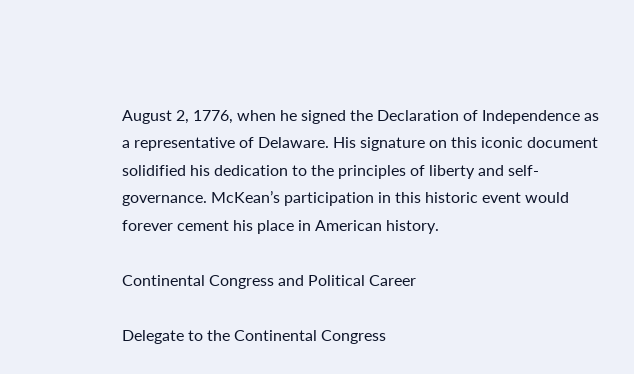August 2, 1776, when he signed the Declaration of Independence as a representative of Delaware. His signature on this iconic document solidified his dedication to the principles of liberty and self-governance. McKean’s participation in this historic event would forever cement his place in American history.

Continental Congress and Political Career

Delegate to the Continental Congress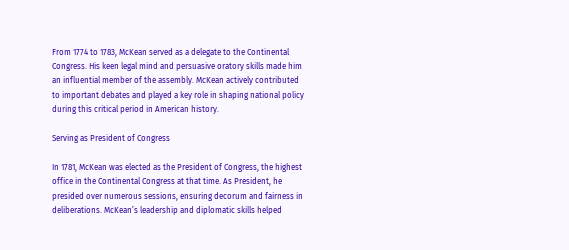From 1774 to 1783, McKean served as a delegate to the Continental Congress. His keen legal mind and persuasive oratory skills made him an influential member of the assembly. McKean actively contributed to important debates and played a key role in shaping national policy during this critical period in American history.

Serving as President of Congress

In 1781, McKean was elected as the President of Congress, the highest office in the Continental Congress at that time. As President, he presided over numerous sessions, ensuring decorum and fairness in deliberations. McKean’s leadership and diplomatic skills helped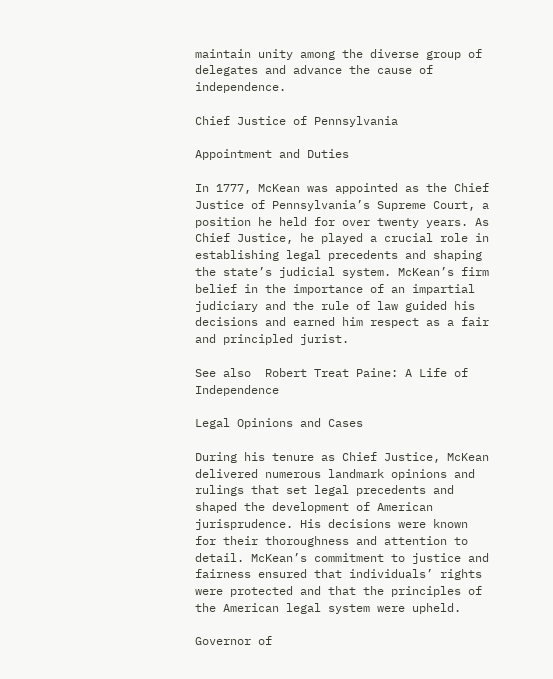maintain unity among the diverse group of delegates and advance the cause of independence.

Chief Justice of Pennsylvania

Appointment and Duties

In 1777, McKean was appointed as the Chief Justice of Pennsylvania’s Supreme Court, a position he held for over twenty years. As Chief Justice, he played a crucial role in establishing legal precedents and shaping the state’s judicial system. McKean’s firm belief in the importance of an impartial judiciary and the rule of law guided his decisions and earned him respect as a fair and principled jurist.

See also  Robert Treat Paine: A Life of Independence

Legal Opinions and Cases

During his tenure as Chief Justice, McKean delivered numerous landmark opinions and rulings that set legal precedents and shaped the development of American jurisprudence. His decisions were known for their thoroughness and attention to detail. McKean’s commitment to justice and fairness ensured that individuals’ rights were protected and that the principles of the American legal system were upheld.

Governor of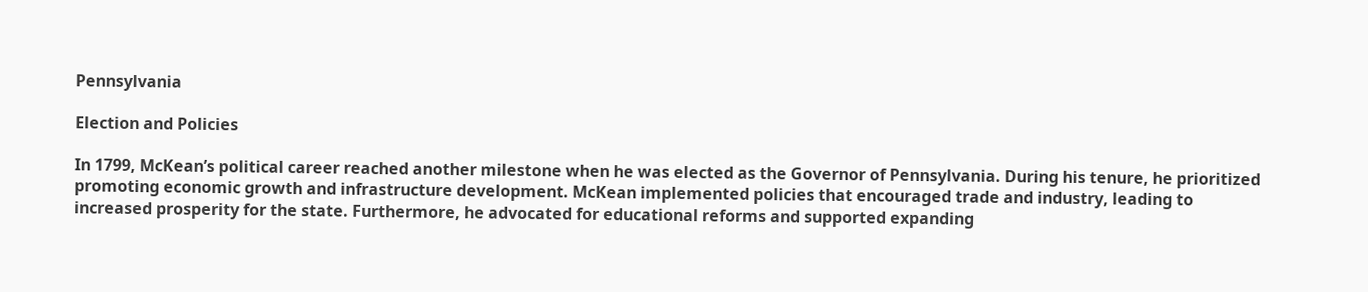Pennsylvania

Election and Policies

In 1799, McKean’s political career reached another milestone when he was elected as the Governor of Pennsylvania. During his tenure, he prioritized promoting economic growth and infrastructure development. McKean implemented policies that encouraged trade and industry, leading to increased prosperity for the state. Furthermore, he advocated for educational reforms and supported expanding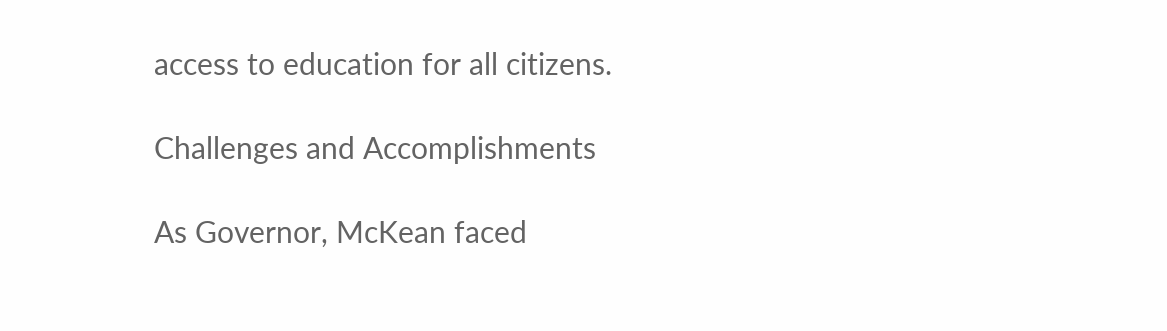access to education for all citizens.

Challenges and Accomplishments

As Governor, McKean faced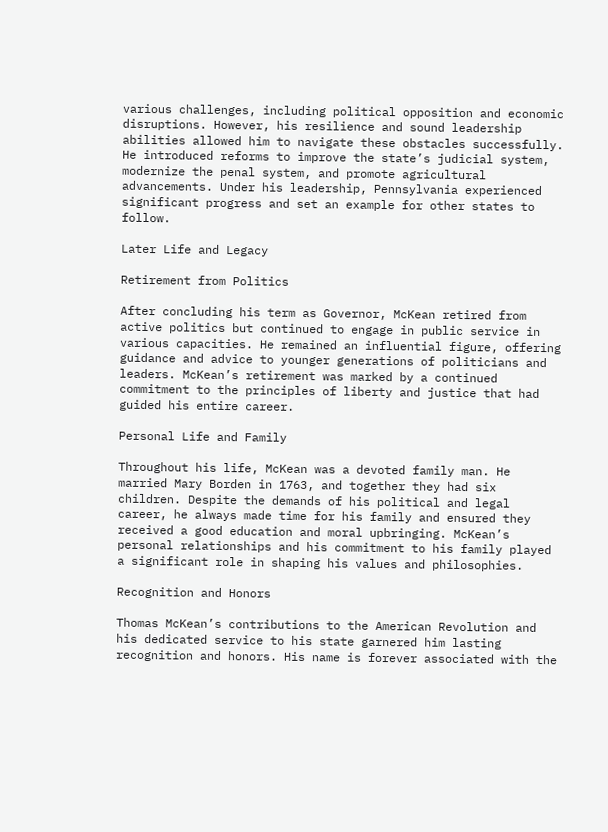various challenges, including political opposition and economic disruptions. However, his resilience and sound leadership abilities allowed him to navigate these obstacles successfully. He introduced reforms to improve the state’s judicial system, modernize the penal system, and promote agricultural advancements. Under his leadership, Pennsylvania experienced significant progress and set an example for other states to follow.

Later Life and Legacy

Retirement from Politics

After concluding his term as Governor, McKean retired from active politics but continued to engage in public service in various capacities. He remained an influential figure, offering guidance and advice to younger generations of politicians and leaders. McKean’s retirement was marked by a continued commitment to the principles of liberty and justice that had guided his entire career.

Personal Life and Family

Throughout his life, McKean was a devoted family man. He married Mary Borden in 1763, and together they had six children. Despite the demands of his political and legal career, he always made time for his family and ensured they received a good education and moral upbringing. McKean’s personal relationships and his commitment to his family played a significant role in shaping his values and philosophies.

Recognition and Honors

Thomas McKean’s contributions to the American Revolution and his dedicated service to his state garnered him lasting recognition and honors. His name is forever associated with the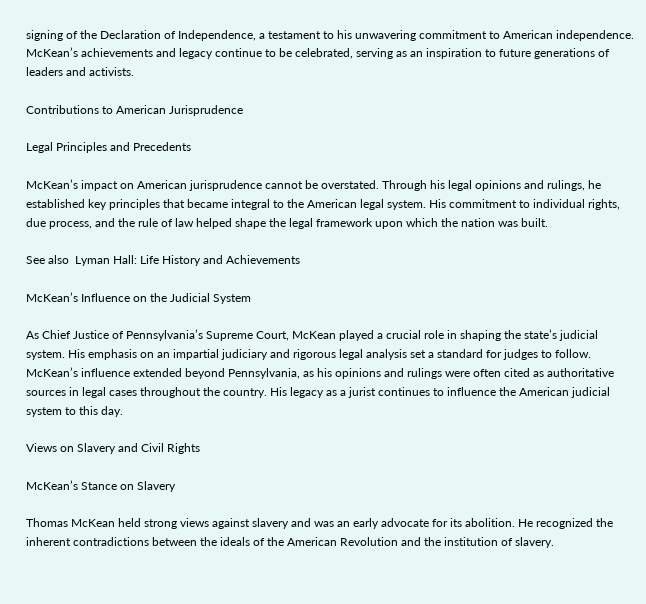signing of the Declaration of Independence, a testament to his unwavering commitment to American independence. McKean’s achievements and legacy continue to be celebrated, serving as an inspiration to future generations of leaders and activists.

Contributions to American Jurisprudence

Legal Principles and Precedents

McKean’s impact on American jurisprudence cannot be overstated. Through his legal opinions and rulings, he established key principles that became integral to the American legal system. His commitment to individual rights, due process, and the rule of law helped shape the legal framework upon which the nation was built.

See also  Lyman Hall: Life History and Achievements

McKean’s Influence on the Judicial System

As Chief Justice of Pennsylvania’s Supreme Court, McKean played a crucial role in shaping the state’s judicial system. His emphasis on an impartial judiciary and rigorous legal analysis set a standard for judges to follow. McKean’s influence extended beyond Pennsylvania, as his opinions and rulings were often cited as authoritative sources in legal cases throughout the country. His legacy as a jurist continues to influence the American judicial system to this day.

Views on Slavery and Civil Rights

McKean’s Stance on Slavery

Thomas McKean held strong views against slavery and was an early advocate for its abolition. He recognized the inherent contradictions between the ideals of the American Revolution and the institution of slavery.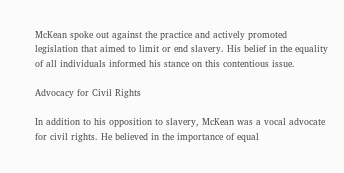McKean spoke out against the practice and actively promoted legislation that aimed to limit or end slavery. His belief in the equality of all individuals informed his stance on this contentious issue.

Advocacy for Civil Rights

In addition to his opposition to slavery, McKean was a vocal advocate for civil rights. He believed in the importance of equal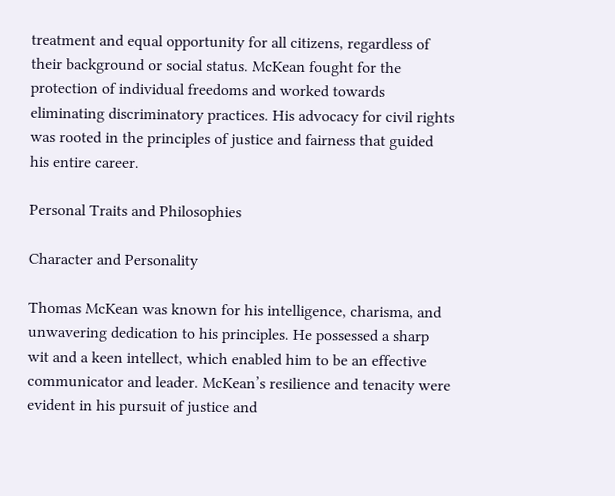treatment and equal opportunity for all citizens, regardless of their background or social status. McKean fought for the protection of individual freedoms and worked towards eliminating discriminatory practices. His advocacy for civil rights was rooted in the principles of justice and fairness that guided his entire career.

Personal Traits and Philosophies

Character and Personality

Thomas McKean was known for his intelligence, charisma, and unwavering dedication to his principles. He possessed a sharp wit and a keen intellect, which enabled him to be an effective communicator and leader. McKean’s resilience and tenacity were evident in his pursuit of justice and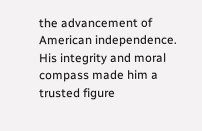the advancement of American independence. His integrity and moral compass made him a trusted figure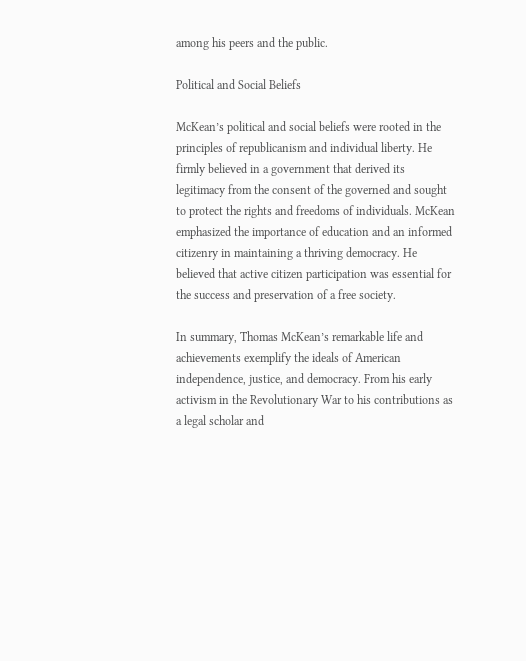among his peers and the public.

Political and Social Beliefs

McKean’s political and social beliefs were rooted in the principles of republicanism and individual liberty. He firmly believed in a government that derived its legitimacy from the consent of the governed and sought to protect the rights and freedoms of individuals. McKean emphasized the importance of education and an informed citizenry in maintaining a thriving democracy. He believed that active citizen participation was essential for the success and preservation of a free society.

In summary, Thomas McKean’s remarkable life and achievements exemplify the ideals of American independence, justice, and democracy. From his early activism in the Revolutionary War to his contributions as a legal scholar and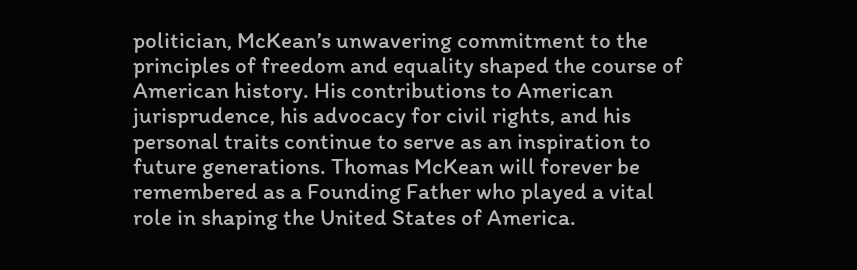politician, McKean’s unwavering commitment to the principles of freedom and equality shaped the course of American history. His contributions to American jurisprudence, his advocacy for civil rights, and his personal traits continue to serve as an inspiration to future generations. Thomas McKean will forever be remembered as a Founding Father who played a vital role in shaping the United States of America.